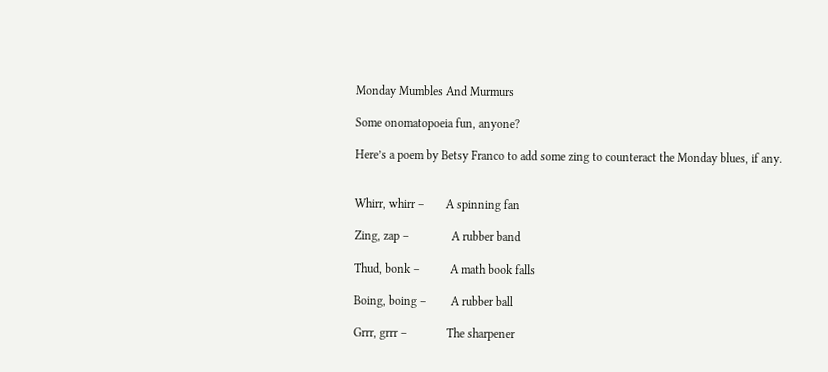Monday Mumbles And Murmurs

Some onomatopoeia fun, anyone?

Here’s a poem by Betsy Franco to add some zing to counteract the Monday blues, if any.


Whirr, whirr –       A spinning fan

Zing, zap –              A rubber band

Thud, bonk –          A math book falls

Boing, boing –        A rubber ball

Grrr, grrr –             The sharpener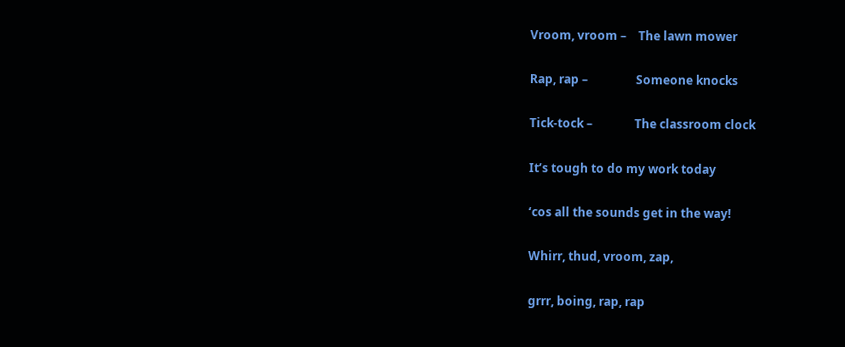Vroom, vroom –    The lawn mower

Rap, rap –                Someone knocks

Tick-tock –              The classroom clock

It’s tough to do my work today

‘cos all the sounds get in the way!

Whirr, thud, vroom, zap,

grrr, boing, rap, rap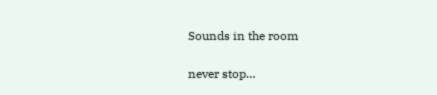Sounds in the room

never stop…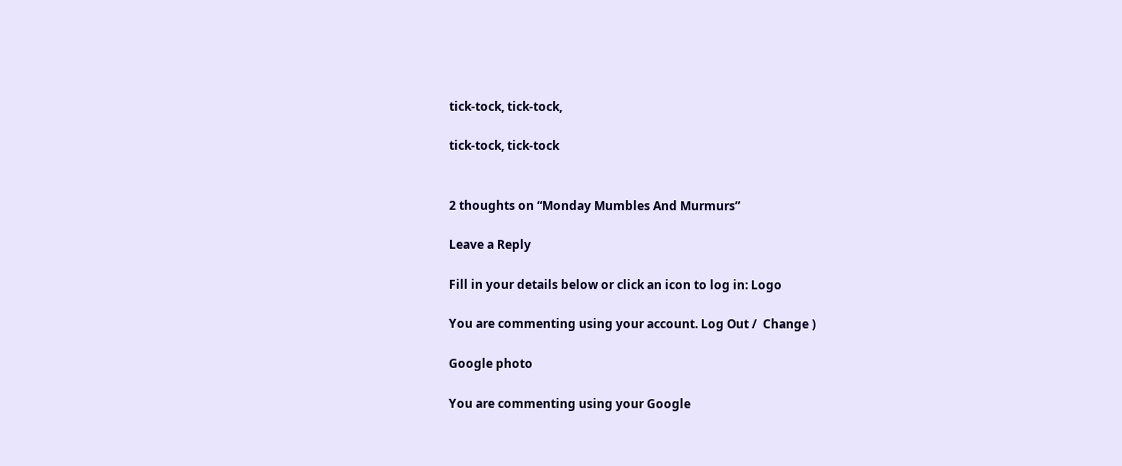tick-tock, tick-tock,

tick-tock, tick-tock


2 thoughts on “Monday Mumbles And Murmurs”

Leave a Reply

Fill in your details below or click an icon to log in: Logo

You are commenting using your account. Log Out /  Change )

Google photo

You are commenting using your Google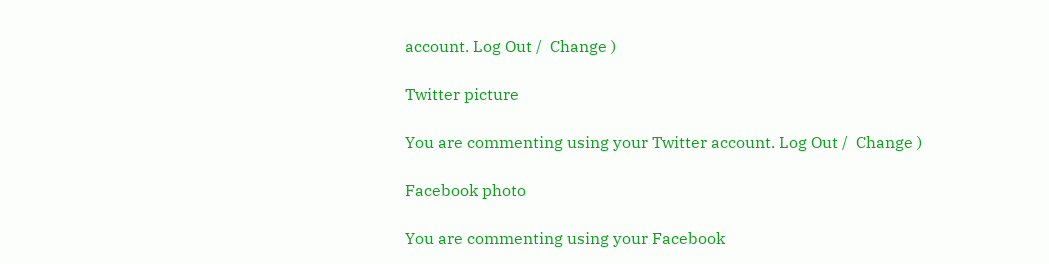account. Log Out /  Change )

Twitter picture

You are commenting using your Twitter account. Log Out /  Change )

Facebook photo

You are commenting using your Facebook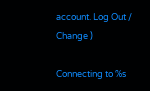account. Log Out /  Change )

Connecting to %s